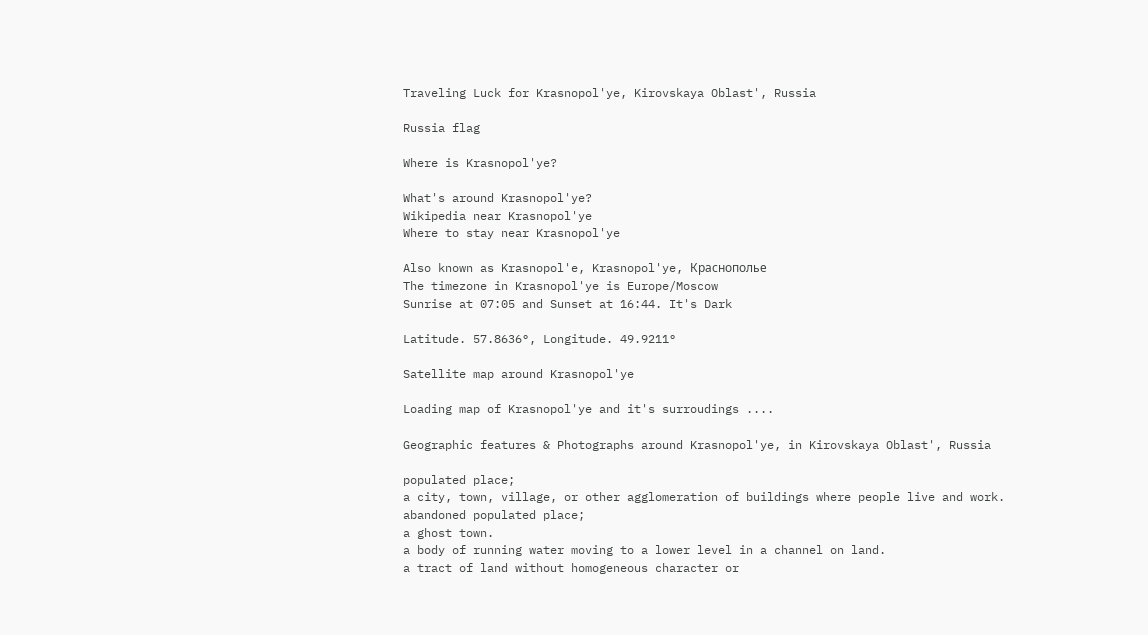Traveling Luck for Krasnopol'ye, Kirovskaya Oblast', Russia

Russia flag

Where is Krasnopol'ye?

What's around Krasnopol'ye?
Wikipedia near Krasnopol'ye
Where to stay near Krasnopol'ye

Also known as Krasnopol'e, Krasnopol'ye, Краснополье
The timezone in Krasnopol'ye is Europe/Moscow
Sunrise at 07:05 and Sunset at 16:44. It's Dark

Latitude. 57.8636°, Longitude. 49.9211°

Satellite map around Krasnopol'ye

Loading map of Krasnopol'ye and it's surroudings ....

Geographic features & Photographs around Krasnopol'ye, in Kirovskaya Oblast', Russia

populated place;
a city, town, village, or other agglomeration of buildings where people live and work.
abandoned populated place;
a ghost town.
a body of running water moving to a lower level in a channel on land.
a tract of land without homogeneous character or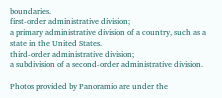boundaries.
first-order administrative division;
a primary administrative division of a country, such as a state in the United States.
third-order administrative division;
a subdivision of a second-order administrative division.

Photos provided by Panoramio are under the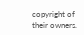copyright of their owners.